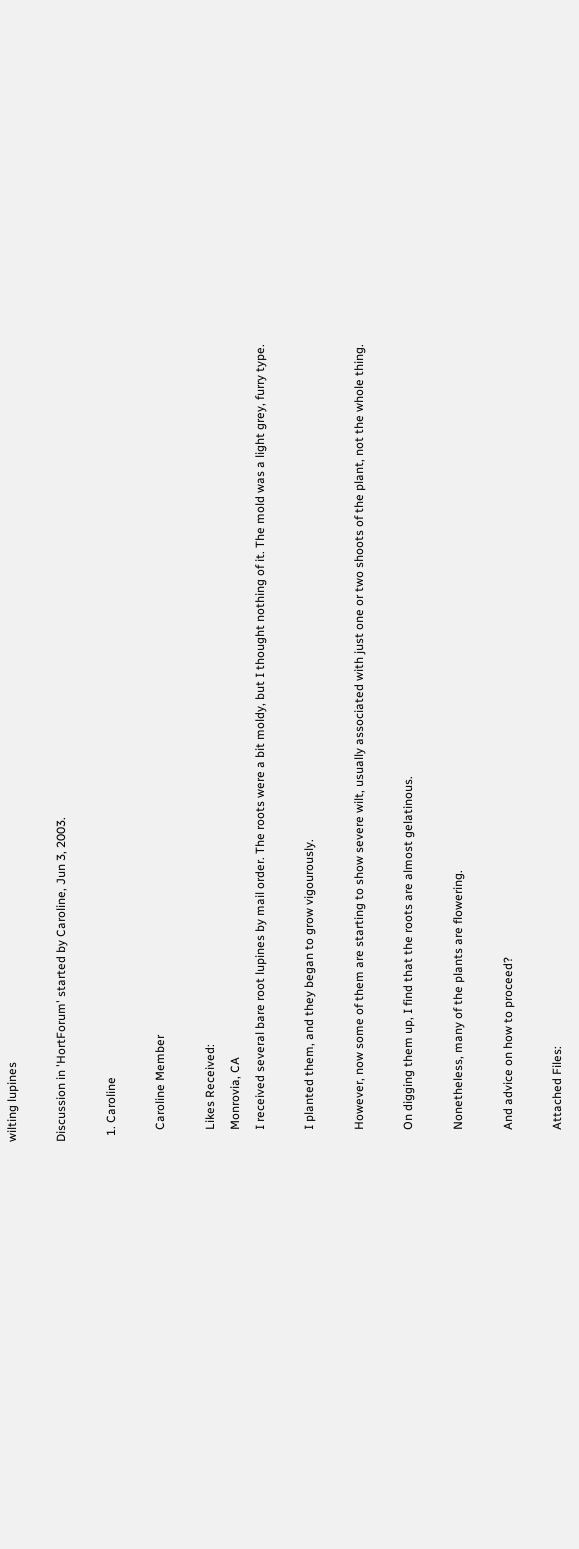wilting lupines

Discussion in 'HortForum' started by Caroline, Jun 3, 2003.

  1. Caroline

    Caroline Member

    Likes Received:
    Monrovia, CA
    I received several bare root lupines by mail order. The roots were a bit moldy, but I thought nothing of it. The mold was a light grey, furry type.

    I planted them, and they began to grow vigourously.

    However, now some of them are starting to show severe wilt, usually associated with just one or two shoots of the plant, not the whole thing.

    On digging them up, I find that the roots are almost gelatinous.

    Nonetheless, many of the plants are flowering.

    And advice on how to proceed?

    Attached Files: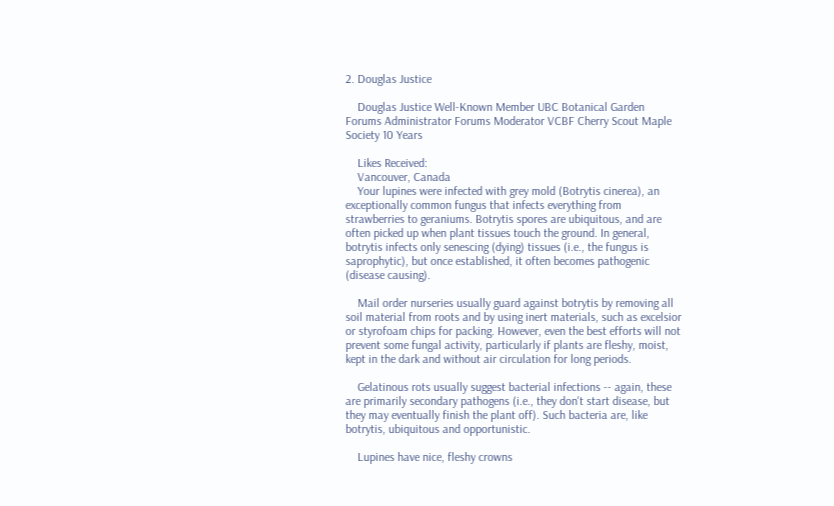2. Douglas Justice

    Douglas Justice Well-Known Member UBC Botanical Garden Forums Administrator Forums Moderator VCBF Cherry Scout Maple Society 10 Years

    Likes Received:
    Vancouver, Canada
    Your lupines were infected with grey mold (Botrytis cinerea), an exceptionally common fungus that infects everything from strawberries to geraniums. Botrytis spores are ubiquitous, and are often picked up when plant tissues touch the ground. In general, botrytis infects only senescing (dying) tissues (i.e., the fungus is saprophytic), but once established, it often becomes pathogenic (disease causing).

    Mail order nurseries usually guard against botrytis by removing all soil material from roots and by using inert materials, such as excelsior or styrofoam chips for packing. However, even the best efforts will not prevent some fungal activity, particularly if plants are fleshy, moist, kept in the dark and without air circulation for long periods.

    Gelatinous rots usually suggest bacterial infections -- again, these are primarily secondary pathogens (i.e., they don't start disease, but they may eventually finish the plant off). Such bacteria are, like botrytis, ubiquitous and opportunistic.

    Lupines have nice, fleshy crowns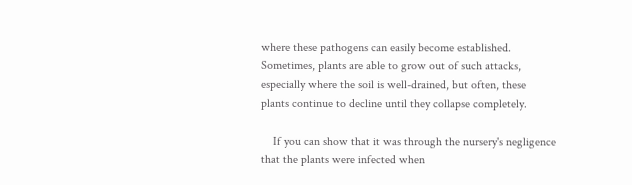where these pathogens can easily become established. Sometimes, plants are able to grow out of such attacks, especially where the soil is well-drained, but often, these plants continue to decline until they collapse completely.

    If you can show that it was through the nursery's negligence that the plants were infected when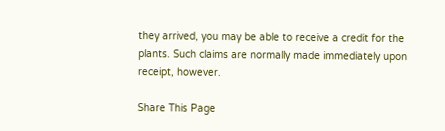they arrived, you may be able to receive a credit for the plants. Such claims are normally made immediately upon receipt, however.

Share This Page